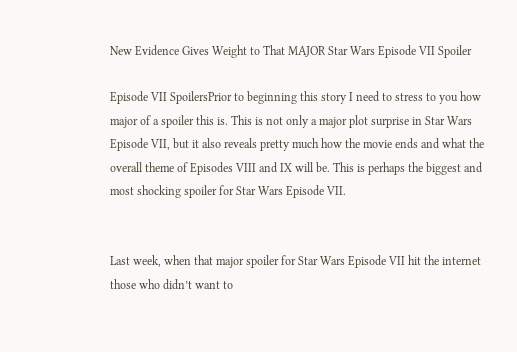New Evidence Gives Weight to That MAJOR Star Wars Episode VII Spoiler

Episode VII SpoilersPrior to beginning this story I need to stress to you how major of a spoiler this is. This is not only a major plot surprise in Star Wars Episode VII, but it also reveals pretty much how the movie ends and what the overall theme of Episodes VIII and IX will be. This is perhaps the biggest and most shocking spoiler for Star Wars Episode VII.


Last week, when that major spoiler for Star Wars Episode VII hit the internet those who didn’t want to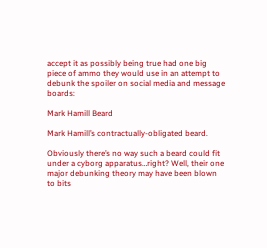accept it as possibly being true had one big piece of ammo they would use in an attempt to debunk the spoiler on social media and message boards:

Mark Hamill Beard

Mark Hamill’s contractually-obligated beard.

Obviously there’s no way such a beard could fit under a cyborg apparatus…right? Well, their one major debunking theory may have been blown to bits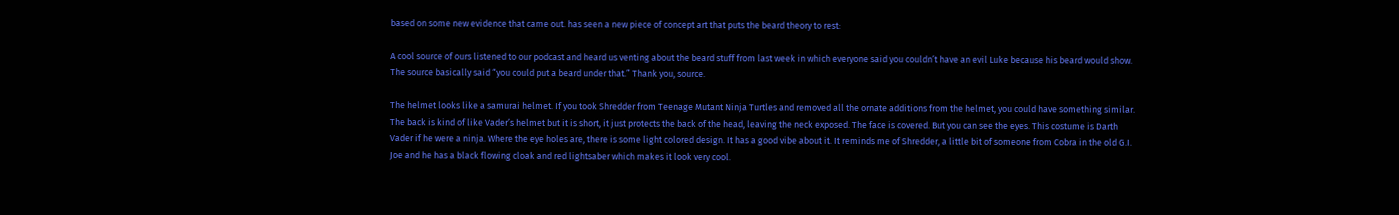based on some new evidence that came out. has seen a new piece of concept art that puts the beard theory to rest:

A cool source of ours listened to our podcast and heard us venting about the beard stuff from last week in which everyone said you couldn’t have an evil Luke because his beard would show. The source basically said “you could put a beard under that.” Thank you, source.

The helmet looks like a samurai helmet. If you took Shredder from Teenage Mutant Ninja Turtles and removed all the ornate additions from the helmet, you could have something similar. The back is kind of like Vader’s helmet but it is short, it just protects the back of the head, leaving the neck exposed. The face is covered. But you can see the eyes. This costume is Darth Vader if he were a ninja. Where the eye holes are, there is some light colored design. It has a good vibe about it. It reminds me of Shredder, a little bit of someone from Cobra in the old G.I. Joe and he has a black flowing cloak and red lightsaber which makes it look very cool.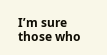I’m sure those who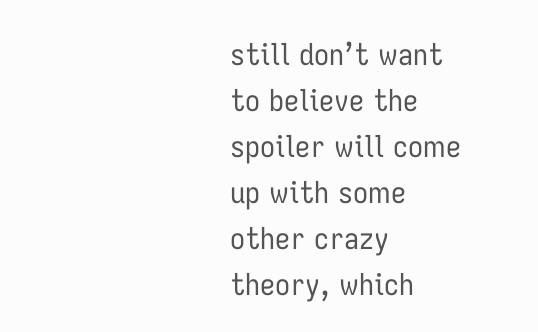still don’t want to believe the spoiler will come up with some other crazy theory, which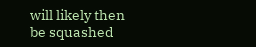will likely then be squashed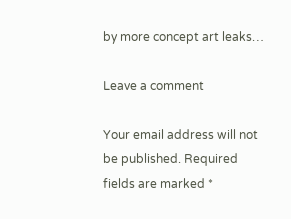by more concept art leaks…

Leave a comment

Your email address will not be published. Required fields are marked *